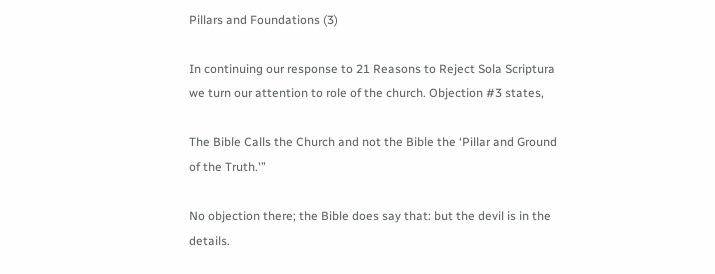Pillars and Foundations (3)

In continuing our response to 21 Reasons to Reject Sola Scriptura we turn our attention to role of the church. Objection #3 states,

The Bible Calls the Church and not the Bible the ‘Pillar and Ground of the Truth.'”

No objection there; the Bible does say that: but the devil is in the details.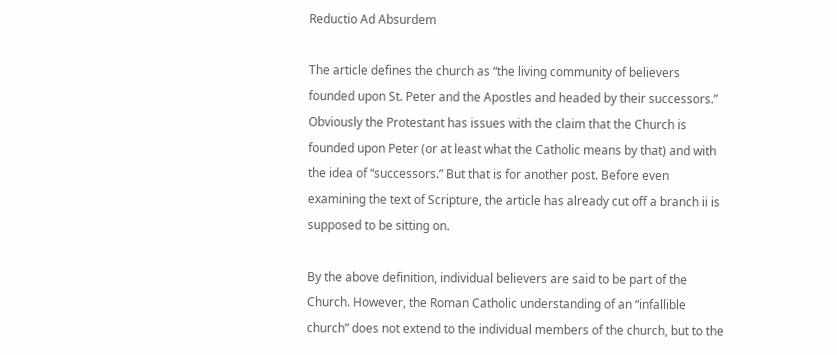Reductio Ad Absurdem

The article defines the church as “the living community of believers founded upon St. Peter and the Apostles and headed by their successors.” Obviously the Protestant has issues with the claim that the Church is founded upon Peter (or at least what the Catholic means by that) and with the idea of “successors.” But that is for another post. Before even examining the text of Scripture, the article has already cut off a branch ii is supposed to be sitting on.

By the above definition, individual believers are said to be part of the Church. However, the Roman Catholic understanding of an “infallible church” does not extend to the individual members of the church, but to the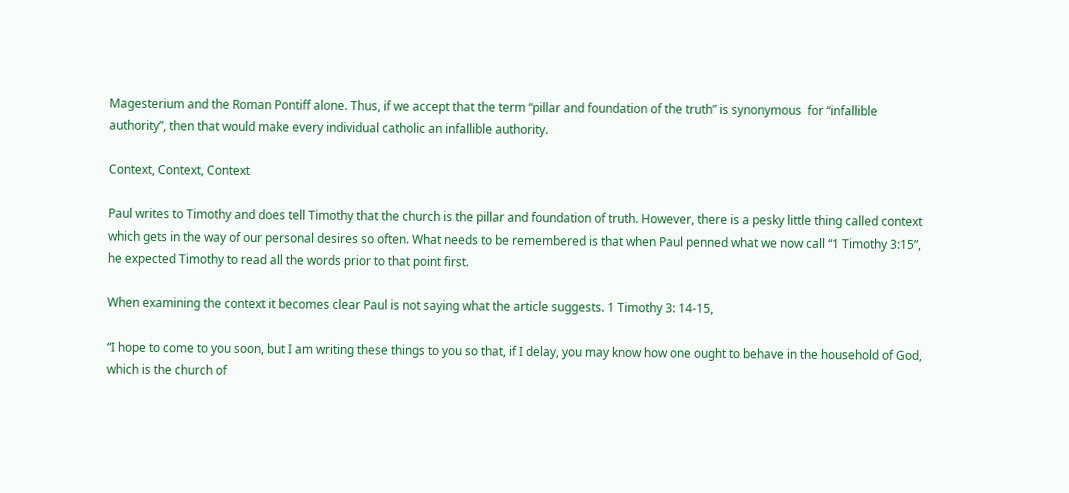Magesterium and the Roman Pontiff alone. Thus, if we accept that the term “pillar and foundation of the truth” is synonymous  for “infallible authority”, then that would make every individual catholic an infallible authority.

Context, Context, Context

Paul writes to Timothy and does tell Timothy that the church is the pillar and foundation of truth. However, there is a pesky little thing called context which gets in the way of our personal desires so often. What needs to be remembered is that when Paul penned what we now call “1 Timothy 3:15”, he expected Timothy to read all the words prior to that point first.

When examining the context it becomes clear Paul is not saying what the article suggests. 1 Timothy 3: 14-15,

“I hope to come to you soon, but I am writing these things to you so that, if I delay, you may know how one ought to behave in the household of God, which is the church of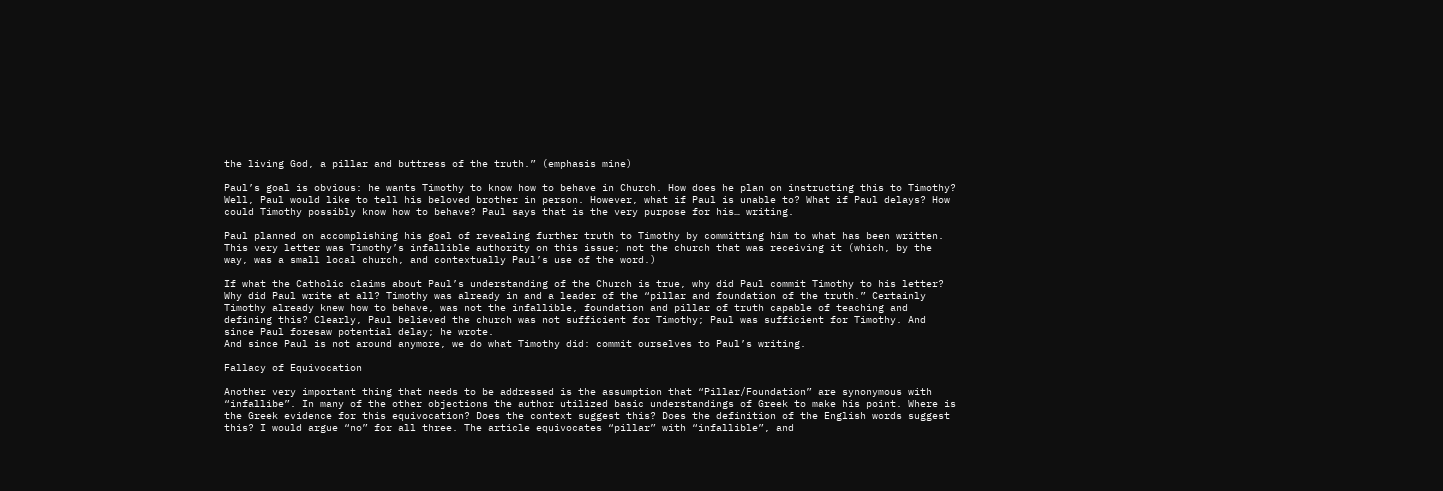the living God, a pillar and buttress of the truth.” (emphasis mine)

Paul’s goal is obvious: he wants Timothy to know how to behave in Church. How does he plan on instructing this to Timothy? Well, Paul would like to tell his beloved brother in person. However, what if Paul is unable to? What if Paul delays? How could Timothy possibly know how to behave? Paul says that is the very purpose for his… writing.

Paul planned on accomplishing his goal of revealing further truth to Timothy by committing him to what has been written. This very letter was Timothy’s infallible authority on this issue; not the church that was receiving it (which, by the way, was a small local church, and contextually Paul’s use of the word.)

If what the Catholic claims about Paul’s understanding of the Church is true, why did Paul commit Timothy to his letter? Why did Paul write at all? Timothy was already in and a leader of the “pillar and foundation of the truth.” Certainly Timothy already knew how to behave, was not the infallible, foundation and pillar of truth capable of teaching and defining this? Clearly, Paul believed the church was not sufficient for Timothy; Paul was sufficient for Timothy. And since Paul foresaw potential delay; he wrote.
And since Paul is not around anymore, we do what Timothy did: commit ourselves to Paul’s writing.

Fallacy of Equivocation

Another very important thing that needs to be addressed is the assumption that “Pillar/Foundation” are synonymous with “infallibe”. In many of the other objections the author utilized basic understandings of Greek to make his point. Where is the Greek evidence for this equivocation? Does the context suggest this? Does the definition of the English words suggest this? I would argue “no” for all three. The article equivocates “pillar” with “infallible”, and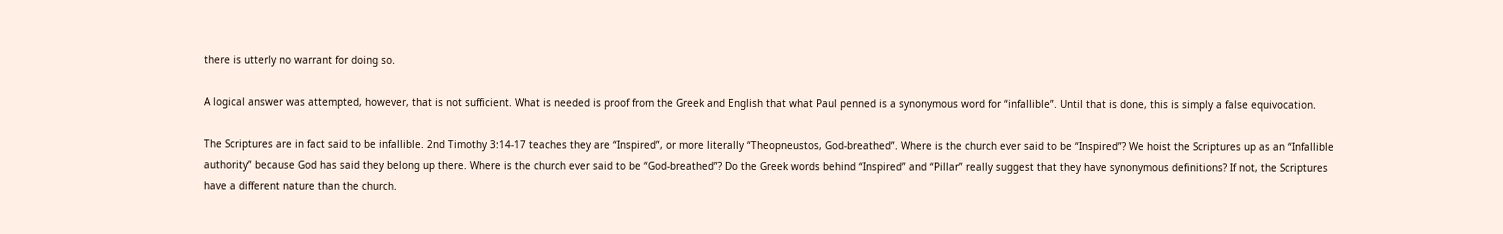there is utterly no warrant for doing so.

A logical answer was attempted, however, that is not sufficient. What is needed is proof from the Greek and English that what Paul penned is a synonymous word for “infallible”. Until that is done, this is simply a false equivocation.

The Scriptures are in fact said to be infallible. 2nd Timothy 3:14-17 teaches they are “Inspired”, or more literally “Theopneustos, God-breathed”. Where is the church ever said to be “Inspired”? We hoist the Scriptures up as an “Infallible authority” because God has said they belong up there. Where is the church ever said to be “God-breathed”? Do the Greek words behind “Inspired” and “Pillar” really suggest that they have synonymous definitions? If not, the Scriptures have a different nature than the church.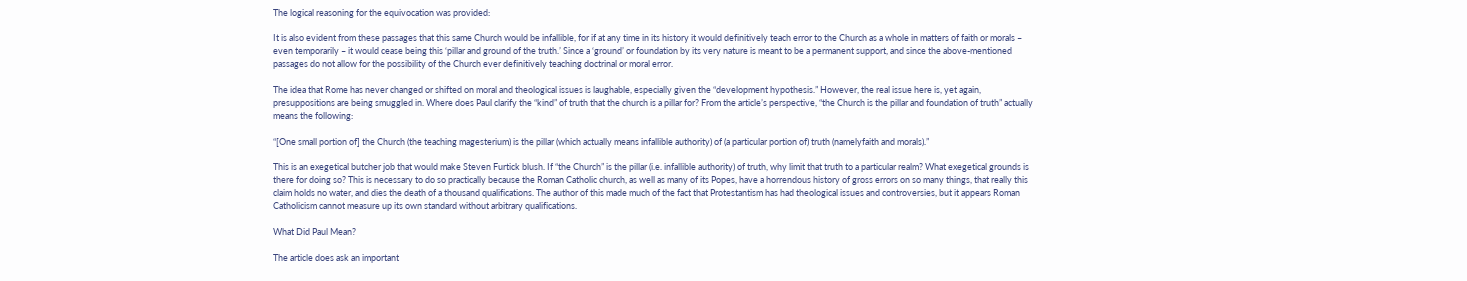The logical reasoning for the equivocation was provided:

It is also evident from these passages that this same Church would be infallible, for if at any time in its history it would definitively teach error to the Church as a whole in matters of faith or morals – even temporarily – it would cease being this ‘pillar and ground of the truth.’ Since a ‘ground’ or foundation by its very nature is meant to be a permanent support, and since the above-mentioned passages do not allow for the possibility of the Church ever definitively teaching doctrinal or moral error.

The idea that Rome has never changed or shifted on moral and theological issues is laughable, especially given the “development hypothesis.” However, the real issue here is, yet again, presuppositions are being smuggled in. Where does Paul clarify the “kind” of truth that the church is a pillar for? From the article’s perspective, “the Church is the pillar and foundation of truth” actually means the following:

“[One small portion of] the Church (the teaching magesterium) is the pillar (which actually means infallible authority) of (a particular portion of) truth (namelyfaith and morals).”

This is an exegetical butcher job that would make Steven Furtick blush. If “the Church” is the pillar (i.e. infallible authority) of truth, why limit that truth to a particular realm? What exegetical grounds is there for doing so? This is necessary to do so practically because the Roman Catholic church, as well as many of its Popes, have a horrendous history of gross errors on so many things, that really this claim holds no water, and dies the death of a thousand qualifications. The author of this made much of the fact that Protestantism has had theological issues and controversies, but it appears Roman Catholicism cannot measure up its own standard without arbitrary qualifications.

What Did Paul Mean?

The article does ask an important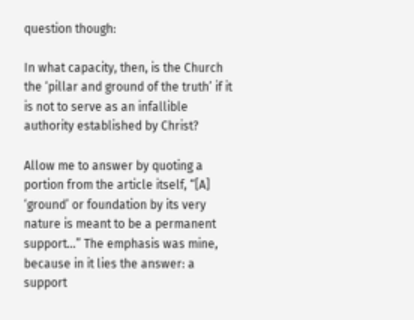question though:

In what capacity, then, is the Church the ‘pillar and ground of the truth’ if it is not to serve as an infallible authority established by Christ?

Allow me to answer by quoting a portion from the article itself, “[A] ‘ground’ or foundation by its very nature is meant to be a permanent support...” The emphasis was mine, because in it lies the answer: a support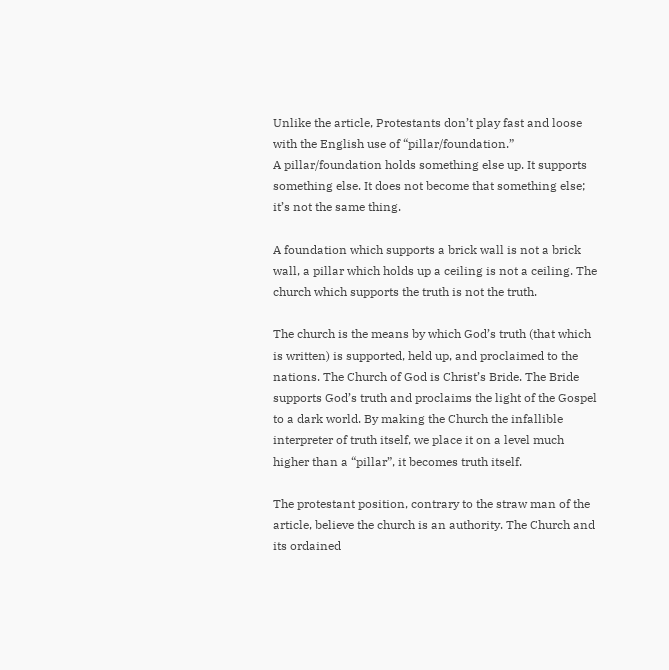Unlike the article, Protestants don’t play fast and loose with the English use of “pillar/foundation.”
A pillar/foundation holds something else up. It supports something else. It does not become that something else; it’s not the same thing.

A foundation which supports a brick wall is not a brick wall, a pillar which holds up a ceiling is not a ceiling. The church which supports the truth is not the truth.

The church is the means by which God’s truth (that which is written) is supported, held up, and proclaimed to the nations. The Church of God is Christ’s Bride. The Bride supports God’s truth and proclaims the light of the Gospel to a dark world. By making the Church the infallible interpreter of truth itself, we place it on a level much higher than a “pillar”, it becomes truth itself.

The protestant position, contrary to the straw man of the article, believe the church is an authority. The Church and its ordained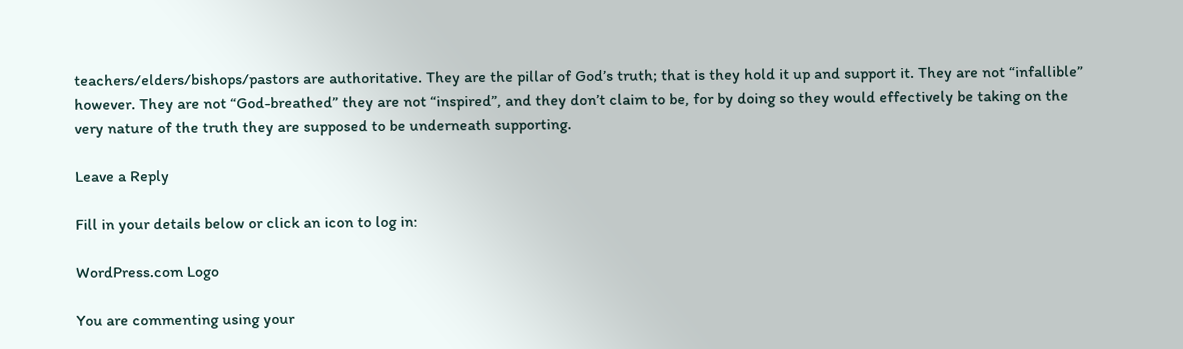teachers/elders/bishops/pastors are authoritative. They are the pillar of God’s truth; that is they hold it up and support it. They are not “infallible” however. They are not “God-breathed” they are not “inspired”, and they don’t claim to be, for by doing so they would effectively be taking on the very nature of the truth they are supposed to be underneath supporting.

Leave a Reply

Fill in your details below or click an icon to log in:

WordPress.com Logo

You are commenting using your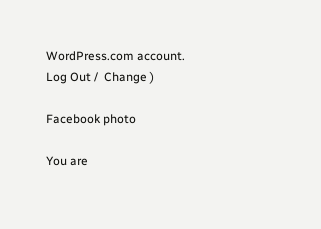WordPress.com account. Log Out /  Change )

Facebook photo

You are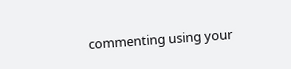commenting using your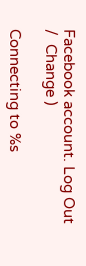Facebook account. Log Out /  Change )

Connecting to %s